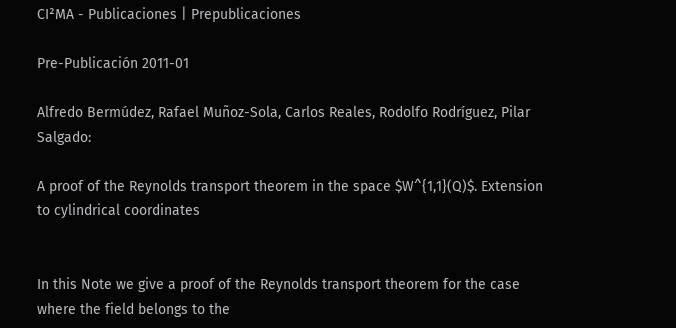CI²MA - Publicaciones | Prepublicaciones

Pre-Publicación 2011-01

Alfredo Bermúdez, Rafael Muñoz-Sola, Carlos Reales, Rodolfo Rodríguez, Pilar Salgado:

A proof of the Reynolds transport theorem in the space $W^{1,1}(Q)$. Extension to cylindrical coordinates


In this Note we give a proof of the Reynolds transport theorem for the case where the field belongs to the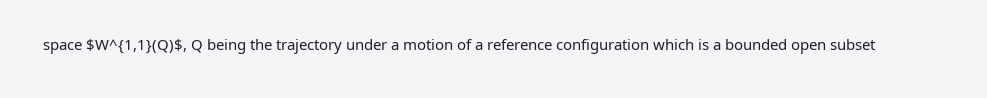space $W^{1,1}(Q)$, Q being the trajectory under a motion of a reference configuration which is a bounded open subset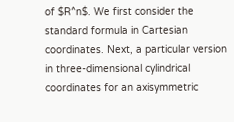of $R^n$. We first consider the standard formula in Cartesian coordinates. Next, a particular version in three-dimensional cylindrical coordinates for an axisymmetric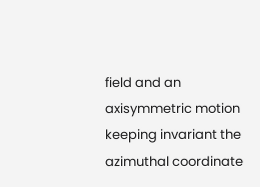field and an axisymmetric motion keeping invariant the azimuthal coordinate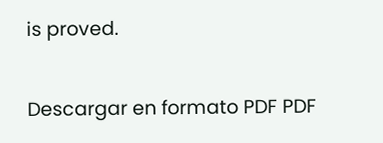is proved.

Descargar en formato PDF PDF